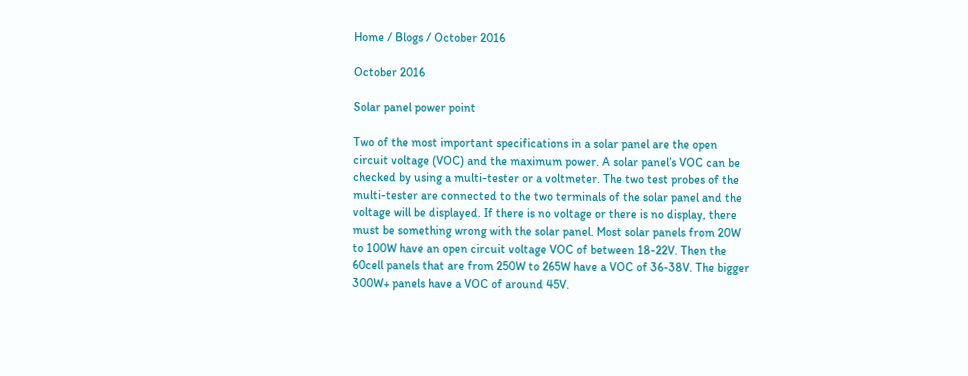Home / Blogs / October 2016

October 2016

Solar panel power point

Two of the most important specifications in a solar panel are the open circuit voltage (VOC) and the maximum power. A solar panel’s VOC can be checked by using a multi-tester or a voltmeter. The two test probes of the multi-tester are connected to the two terminals of the solar panel and the voltage will be displayed. If there is no voltage or there is no display, there must be something wrong with the solar panel. Most solar panels from 20W to 100W have an open circuit voltage VOC of between 18-22V. Then the 60cell panels that are from 250W to 265W have a VOC of 36-38V. The bigger 300W+ panels have a VOC of around 45V.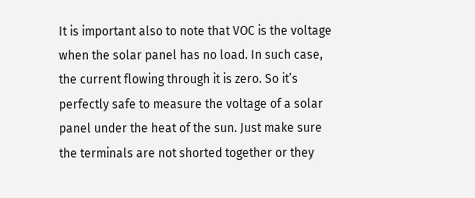It is important also to note that VOC is the voltage when the solar panel has no load. In such case, the current flowing through it is zero. So it’s perfectly safe to measure the voltage of a solar panel under the heat of the sun. Just make sure the terminals are not shorted together or they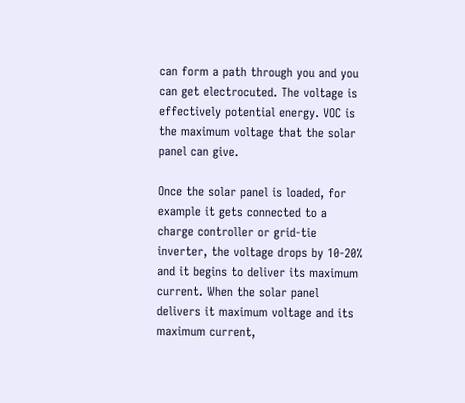can form a path through you and you can get electrocuted. The voltage is effectively potential energy. VOC is the maximum voltage that the solar panel can give.

Once the solar panel is loaded, for example it gets connected to a charge controller or grid-tie inverter, the voltage drops by 10-20% and it begins to deliver its maximum current. When the solar panel delivers it maximum voltage and its maximum current,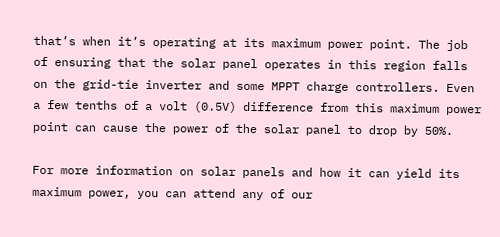that’s when it’s operating at its maximum power point. The job of ensuring that the solar panel operates in this region falls on the grid-tie inverter and some MPPT charge controllers. Even a few tenths of a volt (0.5V) difference from this maximum power point can cause the power of the solar panel to drop by 50%.

For more information on solar panels and how it can yield its maximum power, you can attend any of our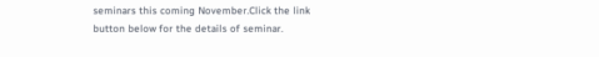seminars this coming November.Click the link button below for the details of seminar.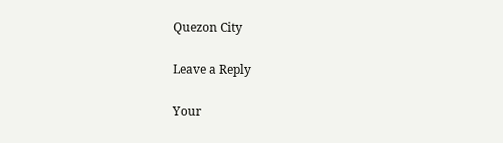Quezon City

Leave a Reply

Your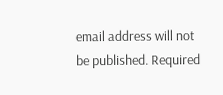email address will not be published. Required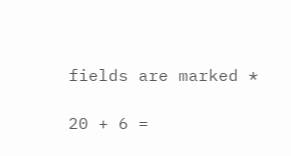fields are marked *

20 + 6 =